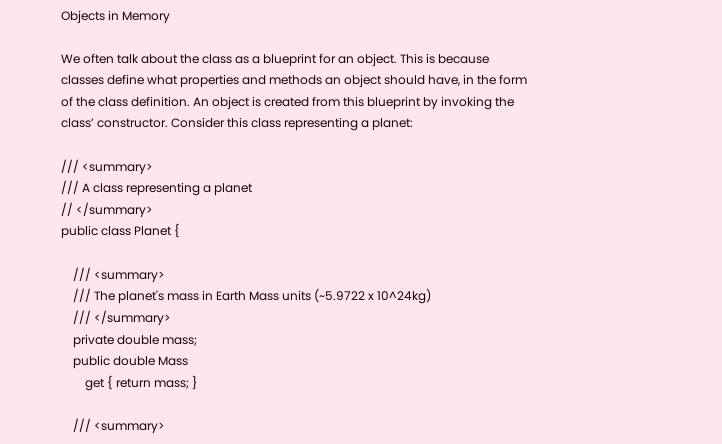Objects in Memory

We often talk about the class as a blueprint for an object. This is because classes define what properties and methods an object should have, in the form of the class definition. An object is created from this blueprint by invoking the class’ constructor. Consider this class representing a planet:

/// <summary>
/// A class representing a planet
// </summary>
public class Planet {

    /// <summary>
    /// The planet's mass in Earth Mass units (~5.9722 x 10^24kg)
    /// </summary>
    private double mass;
    public double Mass
        get { return mass; }

    /// <summary>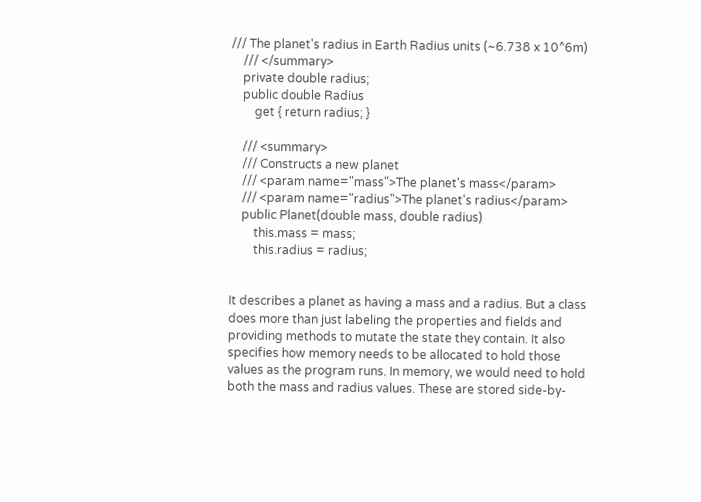/// The planet's radius in Earth Radius units (~6.738 x 10^6m)
    /// </summary>
    private double radius;
    public double Radius
        get { return radius; }

    /// <summary>
    /// Constructs a new planet
    /// <param name="mass">The planet's mass</param>
    /// <param name="radius">The planet's radius</param>
    public Planet(double mass, double radius)
        this.mass = mass;
        this.radius = radius;


It describes a planet as having a mass and a radius. But a class does more than just labeling the properties and fields and providing methods to mutate the state they contain. It also specifies how memory needs to be allocated to hold those values as the program runs. In memory, we would need to hold both the mass and radius values. These are stored side-by-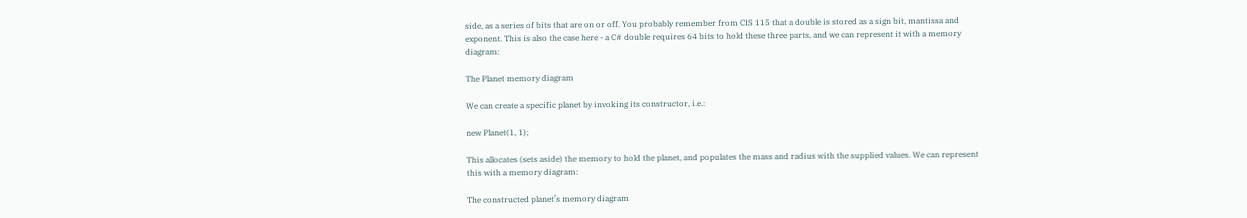side, as a series of bits that are on or off. You probably remember from CIS 115 that a double is stored as a sign bit, mantissa and exponent. This is also the case here - a C# double requires 64 bits to hold these three parts, and we can represent it with a memory diagram:

The Planet memory diagram

We can create a specific planet by invoking its constructor, i.e.:

new Planet(1, 1);

This allocates (sets aside) the memory to hold the planet, and populates the mass and radius with the supplied values. We can represent this with a memory diagram:

The constructed planet’s memory diagram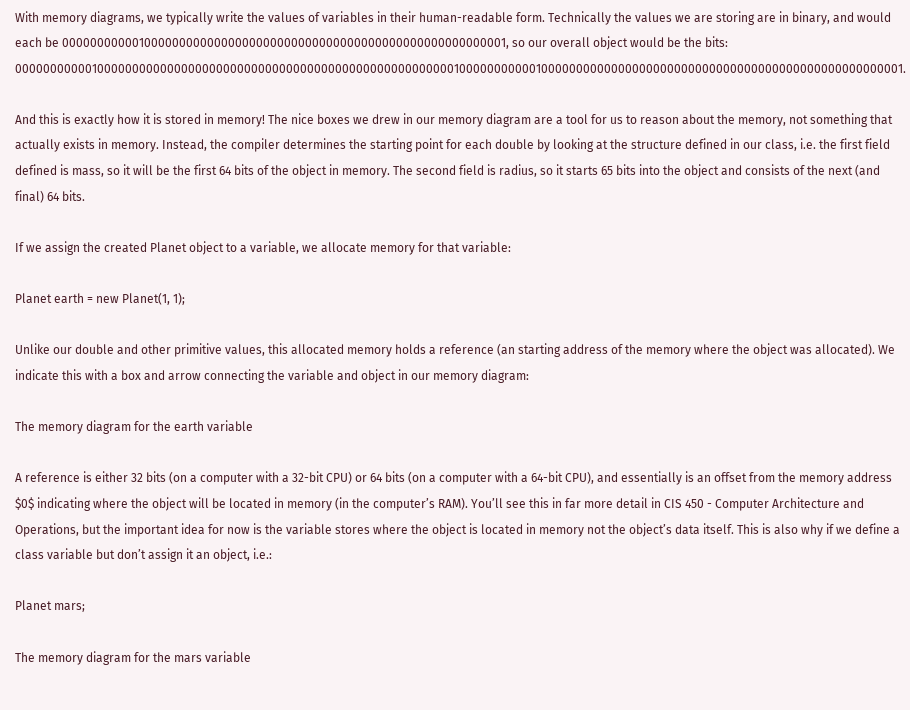With memory diagrams, we typically write the values of variables in their human-readable form. Technically the values we are storing are in binary, and would each be 0000000000010000000000000000000000000000000000000000000000000001, so our overall object would be the bits: 00000000000100000000000000000000000000000000000000000000000000010000000000010000000000000000000000000000000000000000000000000001.

And this is exactly how it is stored in memory! The nice boxes we drew in our memory diagram are a tool for us to reason about the memory, not something that actually exists in memory. Instead, the compiler determines the starting point for each double by looking at the structure defined in our class, i.e. the first field defined is mass, so it will be the first 64 bits of the object in memory. The second field is radius, so it starts 65 bits into the object and consists of the next (and final) 64 bits.

If we assign the created Planet object to a variable, we allocate memory for that variable:

Planet earth = new Planet(1, 1);

Unlike our double and other primitive values, this allocated memory holds a reference (an starting address of the memory where the object was allocated). We indicate this with a box and arrow connecting the variable and object in our memory diagram:

The memory diagram for the earth variable

A reference is either 32 bits (on a computer with a 32-bit CPU) or 64 bits (on a computer with a 64-bit CPU), and essentially is an offset from the memory address $0$ indicating where the object will be located in memory (in the computer’s RAM). You’ll see this in far more detail in CIS 450 - Computer Architecture and Operations, but the important idea for now is the variable stores where the object is located in memory not the object’s data itself. This is also why if we define a class variable but don’t assign it an object, i.e.:

Planet mars;

The memory diagram for the mars variable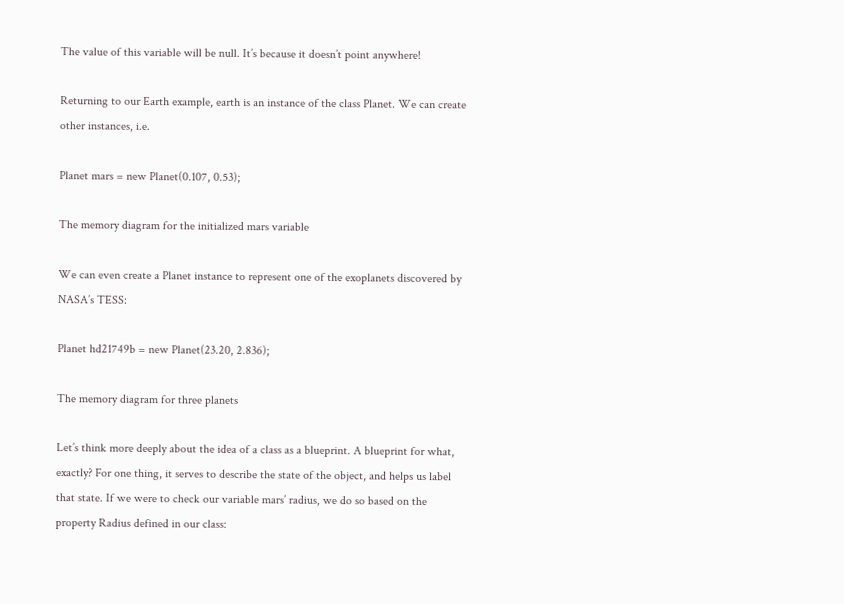The value of this variable will be null. It’s because it doesn’t point anywhere!

Returning to our Earth example, earth is an instance of the class Planet. We can create other instances, i.e.

Planet mars = new Planet(0.107, 0.53);

The memory diagram for the initialized mars variable

We can even create a Planet instance to represent one of the exoplanets discovered by NASA’s TESS:

Planet hd21749b = new Planet(23.20, 2.836);

The memory diagram for three planets

Let’s think more deeply about the idea of a class as a blueprint. A blueprint for what, exactly? For one thing, it serves to describe the state of the object, and helps us label that state. If we were to check our variable mars’ radius, we do so based on the property Radius defined in our class: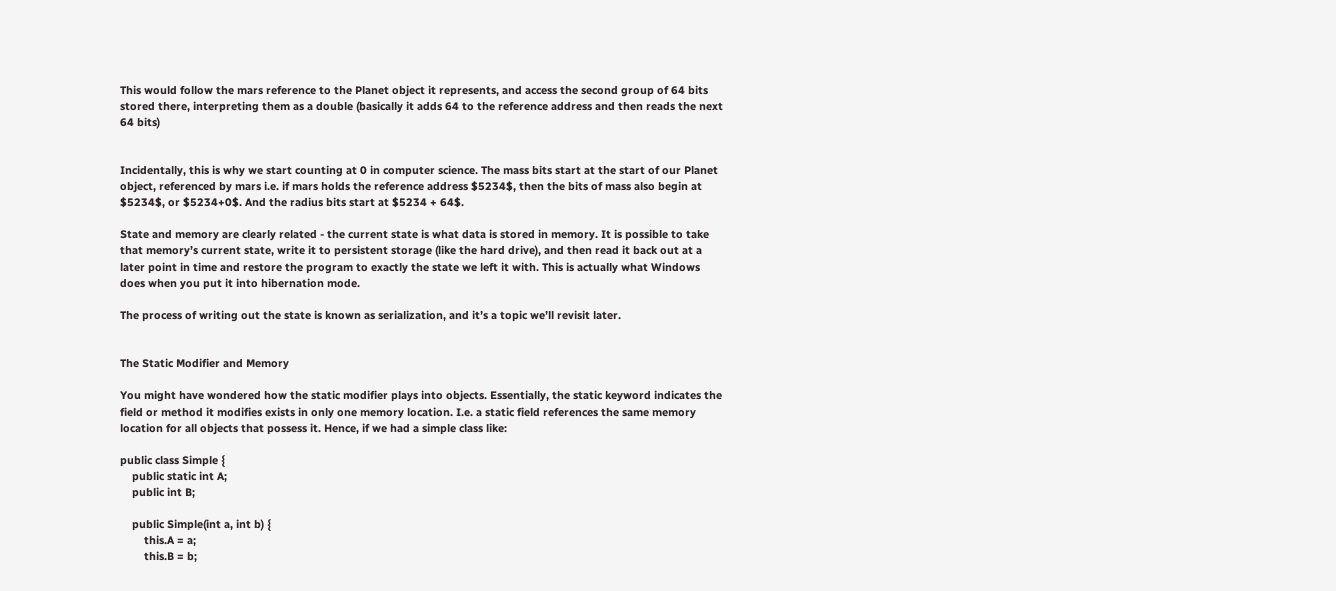This would follow the mars reference to the Planet object it represents, and access the second group of 64 bits stored there, interpreting them as a double (basically it adds 64 to the reference address and then reads the next 64 bits)


Incidentally, this is why we start counting at 0 in computer science. The mass bits start at the start of our Planet object, referenced by mars i.e. if mars holds the reference address $5234$, then the bits of mass also begin at $5234$, or $5234+0$. And the radius bits start at $5234 + 64$.

State and memory are clearly related - the current state is what data is stored in memory. It is possible to take that memory’s current state, write it to persistent storage (like the hard drive), and then read it back out at a later point in time and restore the program to exactly the state we left it with. This is actually what Windows does when you put it into hibernation mode.

The process of writing out the state is known as serialization, and it’s a topic we’ll revisit later.


The Static Modifier and Memory

You might have wondered how the static modifier plays into objects. Essentially, the static keyword indicates the field or method it modifies exists in only one memory location. I.e. a static field references the same memory location for all objects that possess it. Hence, if we had a simple class like:

public class Simple {
    public static int A;
    public int B;

    public Simple(int a, int b) {
        this.A = a;
        this.B = b;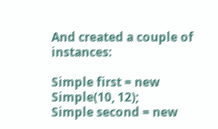And created a couple of instances:

Simple first = new Simple(10, 12);
Simple second = new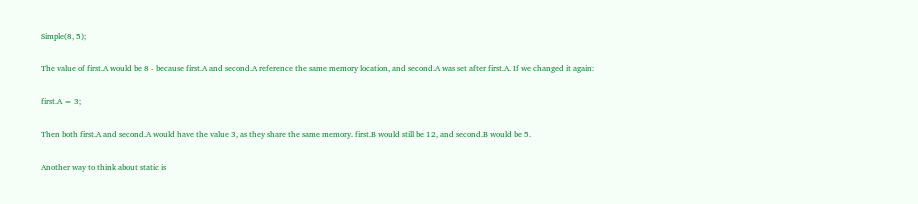Simple(8, 5);

The value of first.A would be 8 - because first.A and second.A reference the same memory location, and second.A was set after first.A. If we changed it again:

first.A = 3;

Then both first.A and second.A would have the value 3, as they share the same memory. first.B would still be 12, and second.B would be 5.

Another way to think about static is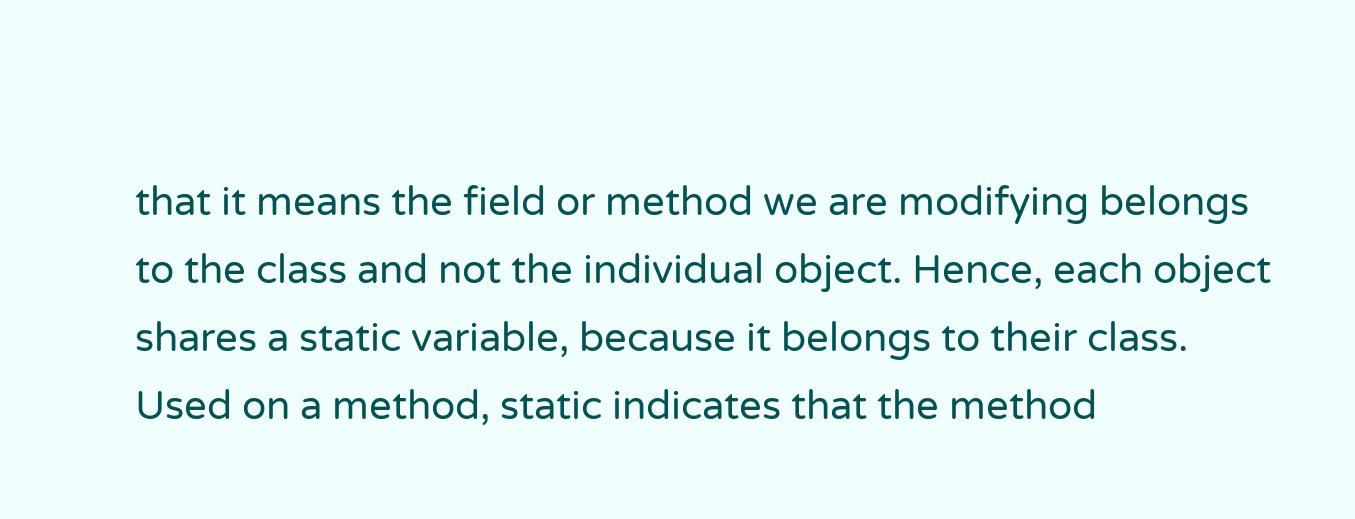that it means the field or method we are modifying belongs to the class and not the individual object. Hence, each object shares a static variable, because it belongs to their class. Used on a method, static indicates that the method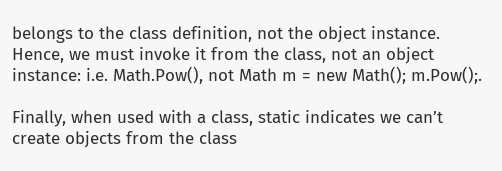belongs to the class definition, not the object instance. Hence, we must invoke it from the class, not an object instance: i.e. Math.Pow(), not Math m = new Math(); m.Pow();.

Finally, when used with a class, static indicates we can’t create objects from the class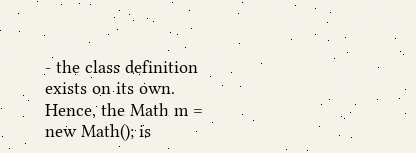- the class definition exists on its own. Hence, the Math m = new Math(); is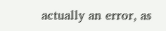actually an error, as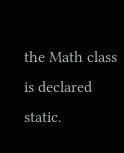the Math class is declared static.